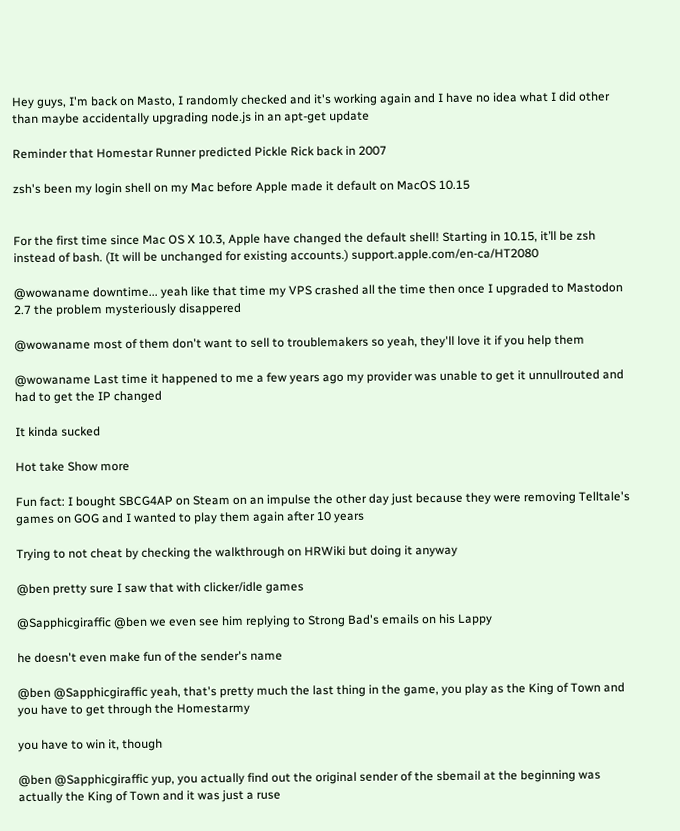Hey guys, I'm back on Masto, I randomly checked and it's working again and I have no idea what I did other than maybe accidentally upgrading node.js in an apt-get update

Reminder that Homestar Runner predicted Pickle Rick back in 2007

zsh's been my login shell on my Mac before Apple made it default on MacOS 10.15


For the first time since Mac OS X 10.3, Apple have changed the default shell! Starting in 10.15, it’ll be zsh instead of bash. (It will be unchanged for existing accounts.) support.apple.com/en-ca/HT2080

@wowaname downtime... yeah like that time my VPS crashed all the time then once I upgraded to Mastodon 2.7 the problem mysteriously disappered

@wowaname most of them don't want to sell to troublemakers so yeah, they'll love it if you help them

@wowaname Last time it happened to me a few years ago my provider was unable to get it unnullrouted and had to get the IP changed

It kinda sucked

Hot take Show more

Fun fact: I bought SBCG4AP on Steam on an impulse the other day just because they were removing Telltale's games on GOG and I wanted to play them again after 10 years

Trying to not cheat by checking the walkthrough on HRWiki but doing it anyway

@ben pretty sure I saw that with clicker/idle games

@Sapphicgiraffic @ben we even see him replying to Strong Bad's emails on his Lappy

he doesn't even make fun of the sender's name

@ben @Sapphicgiraffic yeah, that's pretty much the last thing in the game, you play as the King of Town and you have to get through the Homestarmy

you have to win it, though

@ben @Sapphicgiraffic yup, you actually find out the original sender of the sbemail at the beginning was actually the King of Town and it was just a ruse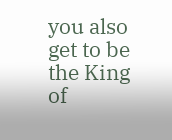you also get to be the King of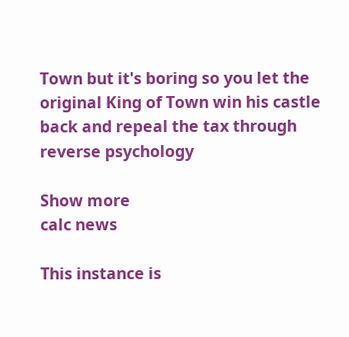Town but it's boring so you let the original King of Town win his castle back and repeal the tax through reverse psychology

Show more
calc news

This instance is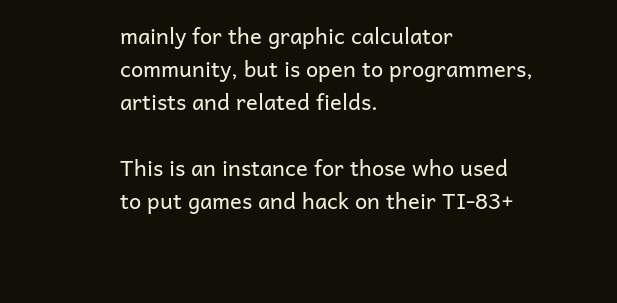mainly for the graphic calculator community, but is open to programmers, artists and related fields.

This is an instance for those who used to put games and hack on their TI-83+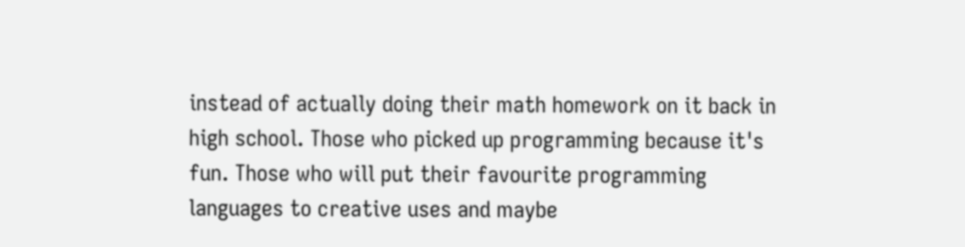instead of actually doing their math homework on it back in high school. Those who picked up programming because it's fun. Those who will put their favourite programming languages to creative uses and maybe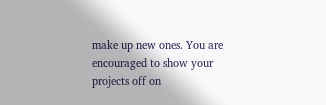make up new ones. You are encouraged to show your projects off on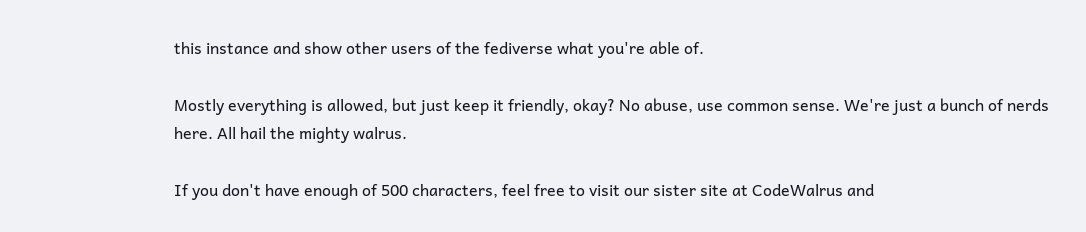this instance and show other users of the fediverse what you're able of.

Mostly everything is allowed, but just keep it friendly, okay? No abuse, use common sense. We're just a bunch of nerds here. All hail the mighty walrus.

If you don't have enough of 500 characters, feel free to visit our sister site at CodeWalrus and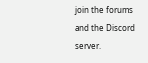join the forums and the Discord server.